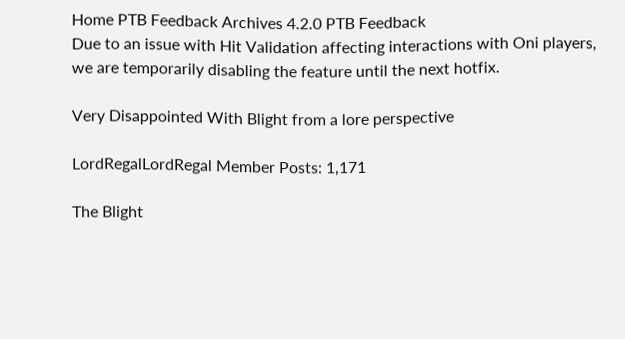Home PTB Feedback Archives 4.2.0 PTB Feedback
Due to an issue with Hit Validation affecting interactions with Oni players, we are temporarily disabling the feature until the next hotfix.

Very Disappointed With Blight from a lore perspective

LordRegalLordRegal Member Posts: 1,171

The Blight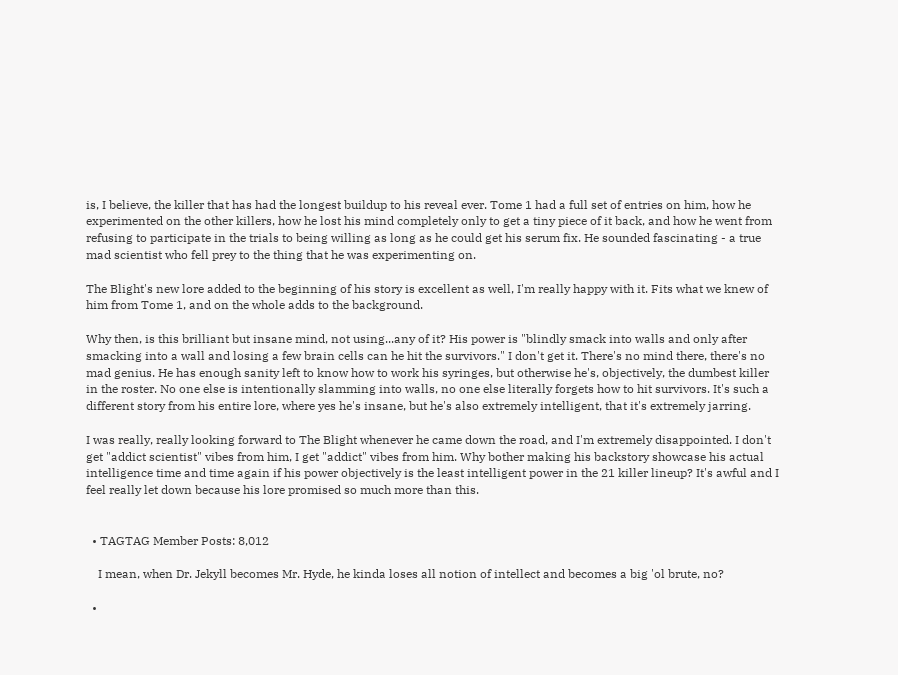is, I believe, the killer that has had the longest buildup to his reveal ever. Tome 1 had a full set of entries on him, how he experimented on the other killers, how he lost his mind completely only to get a tiny piece of it back, and how he went from refusing to participate in the trials to being willing as long as he could get his serum fix. He sounded fascinating - a true mad scientist who fell prey to the thing that he was experimenting on.

The Blight's new lore added to the beginning of his story is excellent as well, I'm really happy with it. Fits what we knew of him from Tome 1, and on the whole adds to the background.

Why then, is this brilliant but insane mind, not using...any of it? His power is "blindly smack into walls and only after smacking into a wall and losing a few brain cells can he hit the survivors." I don't get it. There's no mind there, there's no mad genius. He has enough sanity left to know how to work his syringes, but otherwise he's, objectively, the dumbest killer in the roster. No one else is intentionally slamming into walls, no one else literally forgets how to hit survivors. It's such a different story from his entire lore, where yes he's insane, but he's also extremely intelligent, that it's extremely jarring.

I was really, really looking forward to The Blight whenever he came down the road, and I'm extremely disappointed. I don't get "addict scientist" vibes from him, I get "addict" vibes from him. Why bother making his backstory showcase his actual intelligence time and time again if his power objectively is the least intelligent power in the 21 killer lineup? It's awful and I feel really let down because his lore promised so much more than this.


  • TAGTAG Member Posts: 8,012

    I mean, when Dr. Jekyll becomes Mr. Hyde, he kinda loses all notion of intellect and becomes a big 'ol brute, no?

  •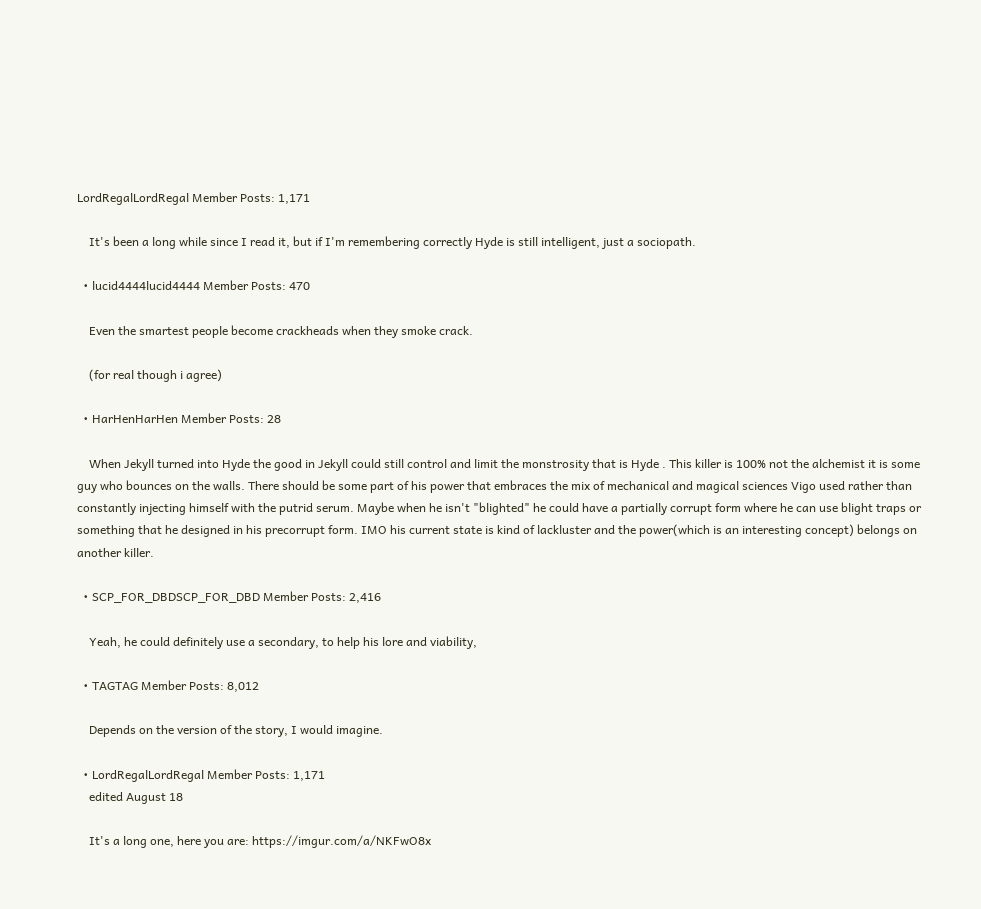LordRegalLordRegal Member Posts: 1,171

    It's been a long while since I read it, but if I'm remembering correctly Hyde is still intelligent, just a sociopath.

  • lucid4444lucid4444 Member Posts: 470

    Even the smartest people become crackheads when they smoke crack.

    (for real though i agree)

  • HarHenHarHen Member Posts: 28

    When Jekyll turned into Hyde the good in Jekyll could still control and limit the monstrosity that is Hyde . This killer is 100% not the alchemist it is some guy who bounces on the walls. There should be some part of his power that embraces the mix of mechanical and magical sciences Vigo used rather than constantly injecting himself with the putrid serum. Maybe when he isn't "blighted" he could have a partially corrupt form where he can use blight traps or something that he designed in his precorrupt form. IMO his current state is kind of lackluster and the power(which is an interesting concept) belongs on another killer.

  • SCP_FOR_DBDSCP_FOR_DBD Member Posts: 2,416

    Yeah, he could definitely use a secondary, to help his lore and viability,

  • TAGTAG Member Posts: 8,012

    Depends on the version of the story, I would imagine.

  • LordRegalLordRegal Member Posts: 1,171
    edited August 18

    It's a long one, here you are: https://imgur.com/a/NKFwO8x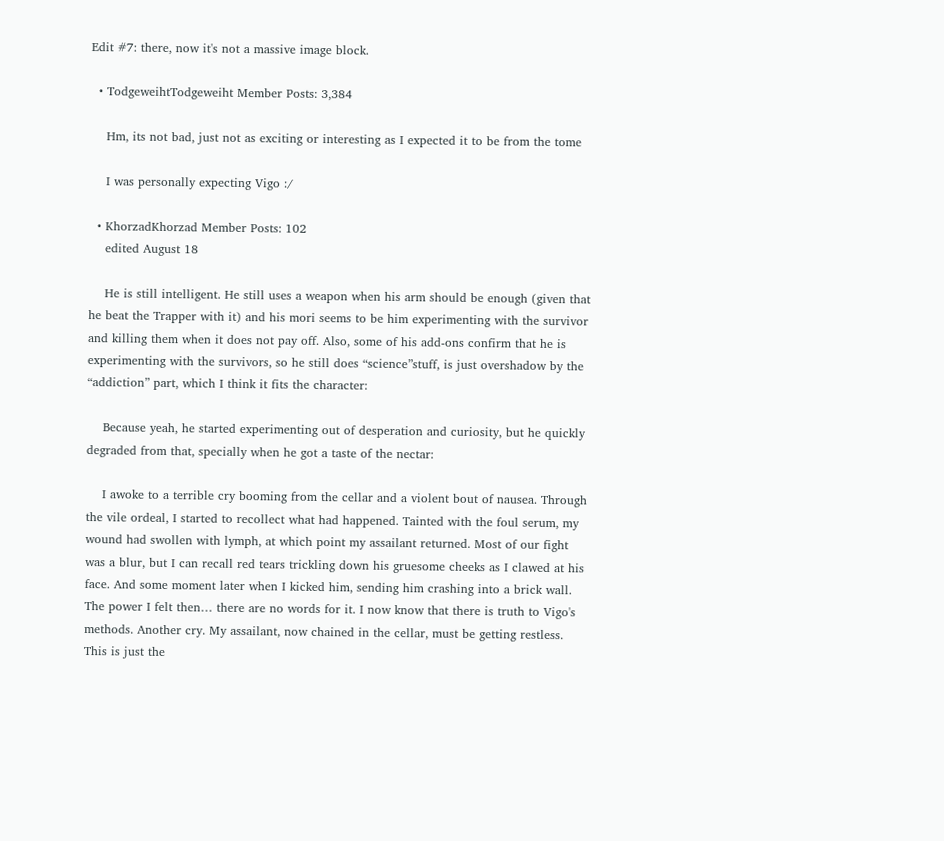Edit #7: there, now it's not a massive image block.

  • TodgeweihtTodgeweiht Member Posts: 3,384

    Hm, its not bad, just not as exciting or interesting as I expected it to be from the tome

    I was personally expecting Vigo :/

  • KhorzadKhorzad Member Posts: 102
    edited August 18

    He is still intelligent. He still uses a weapon when his arm should be enough (given that he beat the Trapper with it) and his mori seems to be him experimenting with the survivor and killing them when it does not pay off. Also, some of his add-ons confirm that he is experimenting with the survivors, so he still does “science”stuff, is just overshadow by the “addiction” part, which I think it fits the character:

    Because yeah, he started experimenting out of desperation and curiosity, but he quickly degraded from that, specially when he got a taste of the nectar:

    I awoke to a terrible cry booming from the cellar and a violent bout of nausea. Through the vile ordeal, I started to recollect what had happened. Tainted with the foul serum, my wound had swollen with lymph, at which point my assailant returned. Most of our fight was a blur, but I can recall red tears trickling down his gruesome cheeks as I clawed at his face. And some moment later when I kicked him, sending him crashing into a brick wall. The power I felt then… there are no words for it. I now know that there is truth to Vigo's methods. Another cry. My assailant, now chained in the cellar, must be getting restless. This is just the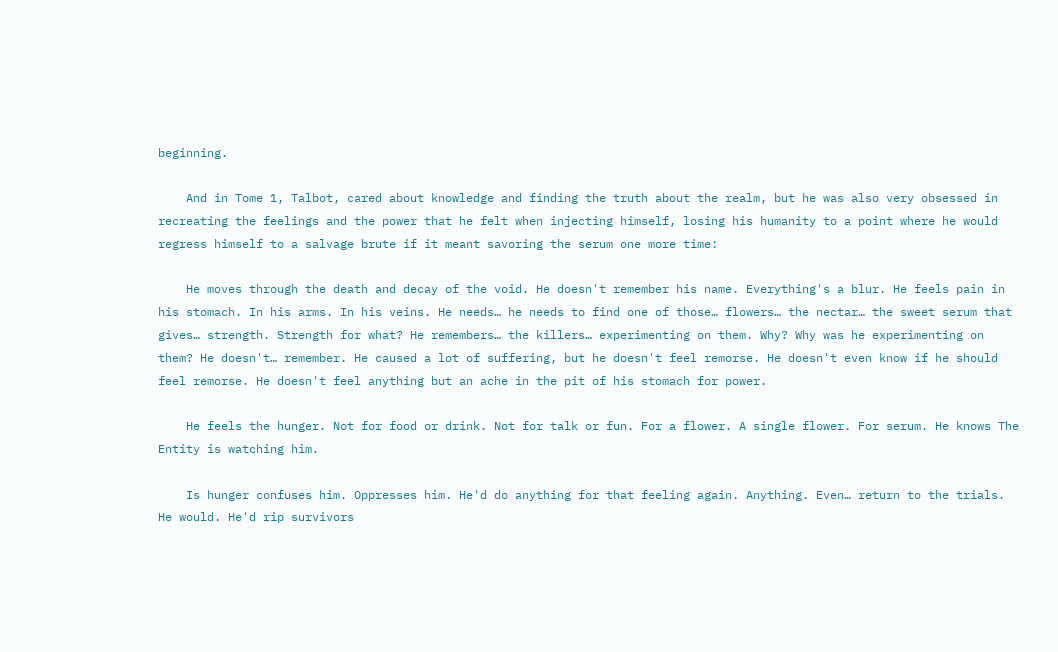beginning.

    And in Tome 1, Talbot, cared about knowledge and finding the truth about the realm, but he was also very obsessed in recreating the feelings and the power that he felt when injecting himself, losing his humanity to a point where he would regress himself to a salvage brute if it meant savoring the serum one more time:

    He moves through the death and decay of the void. He doesn't remember his name. Everything's a blur. He feels pain in his stomach. In his arms. In his veins. He needs… he needs to find one of those… flowers… the nectar… the sweet serum that gives… strength. Strength for what? He remembers… the killers… experimenting on them. Why? Why was he experimenting on them? He doesn't… remember. He caused a lot of suffering, but he doesn't feel remorse. He doesn't even know if he should feel remorse. He doesn't feel anything but an ache in the pit of his stomach for power.

    He feels the hunger. Not for food or drink. Not for talk or fun. For a flower. A single flower. For serum. He knows The Entity is watching him.

    Is hunger confuses him. Oppresses him. He'd do anything for that feeling again. Anything. Even… return to the trials. He would. He'd rip survivors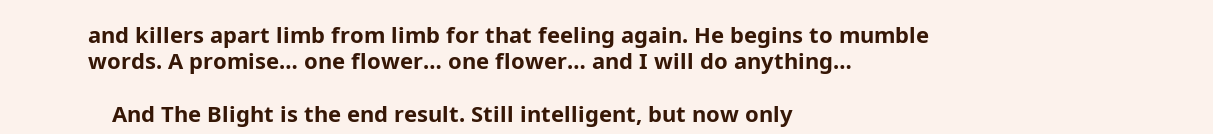and killers apart limb from limb for that feeling again. He begins to mumble words. A promise… one flower… one flower… and I will do anything…

    And The Blight is the end result. Still intelligent, but now only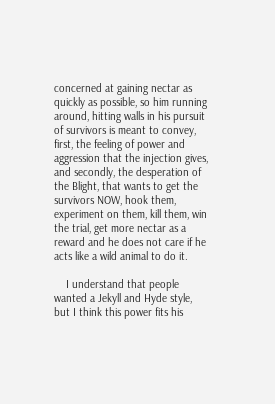concerned at gaining nectar as quickly as possible, so him running around, hitting walls in his pursuit of survivors is meant to convey, first, the feeling of power and aggression that the injection gives, and secondly, the desperation of the Blight, that wants to get the survivors NOW, hook them, experiment on them, kill them, win the trial, get more nectar as a reward and he does not care if he acts like a wild animal to do it.

    I understand that people wanted a Jekyll and Hyde style, but I think this power fits his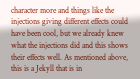character more and things like the injections giving different effects could have been cool, but we already knew what the injections did and this shows their effects well. As mentioned above, this is a Jekyll that is in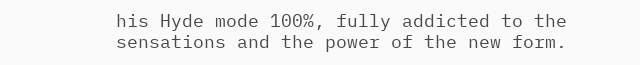his Hyde mode 100%, fully addicted to the sensations and the power of the new form.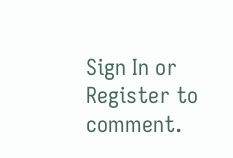Sign In or Register to comment.